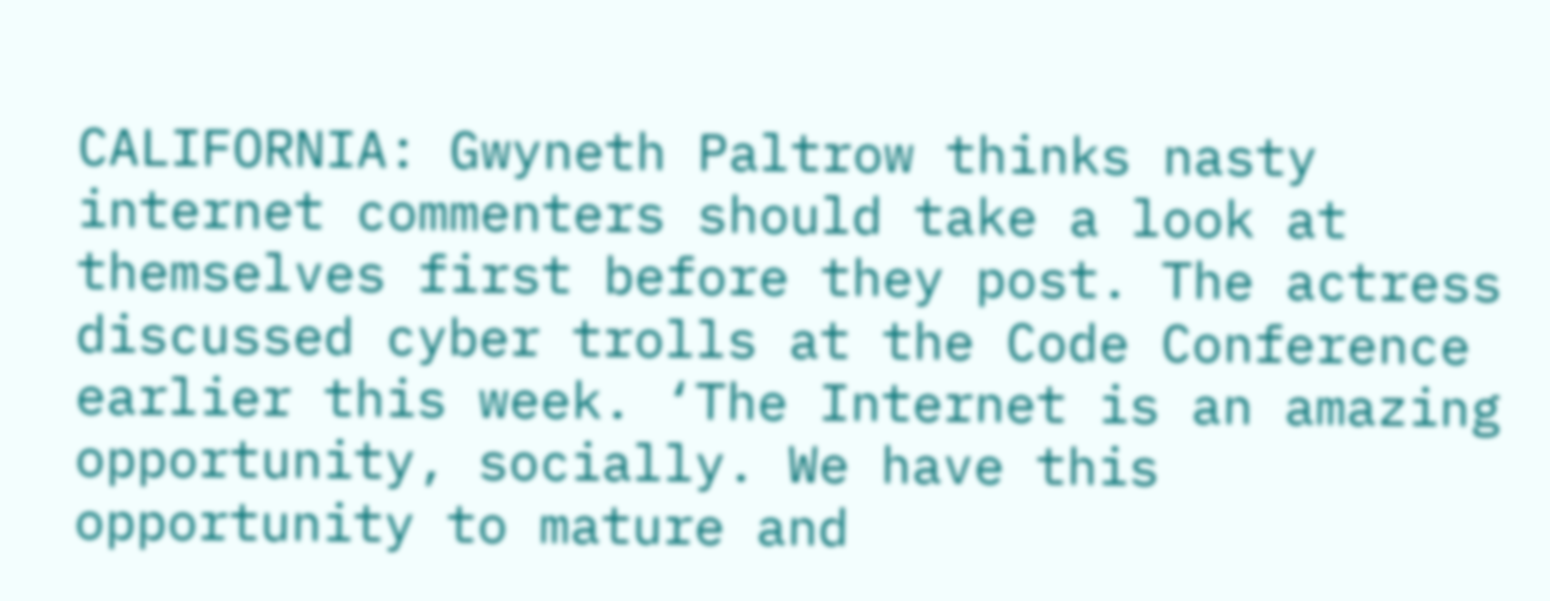CALIFORNIA: Gwyneth Paltrow thinks nasty internet commenters should take a look at themselves first before they post. The actress discussed cyber trolls at the Code Conference earlier this week. ‘The Internet is an amazing opportunity, socially. We have this opportunity to mature and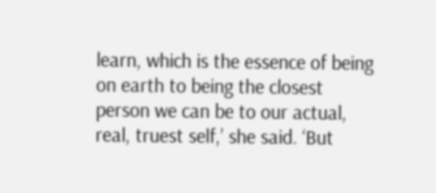learn, which is the essence of being on earth to being the closest person we can be to our actual, real, truest self,’ she said. ‘But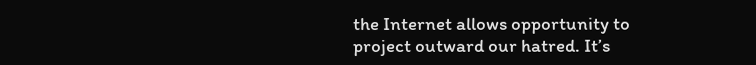the Internet allows opportunity to project outward our hatred. It’s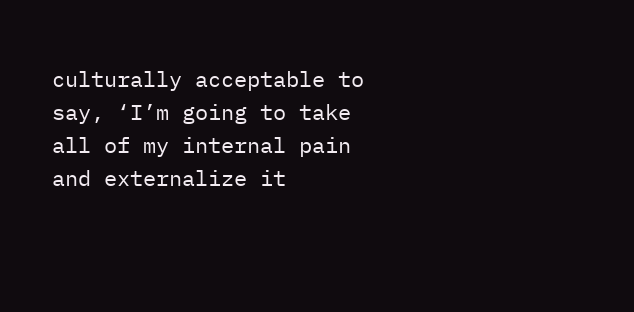culturally acceptable to say, ‘I’m going to take all of my internal pain and externalize it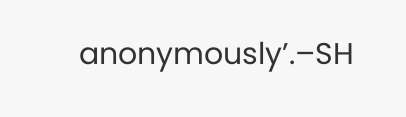anonymously’.–SH